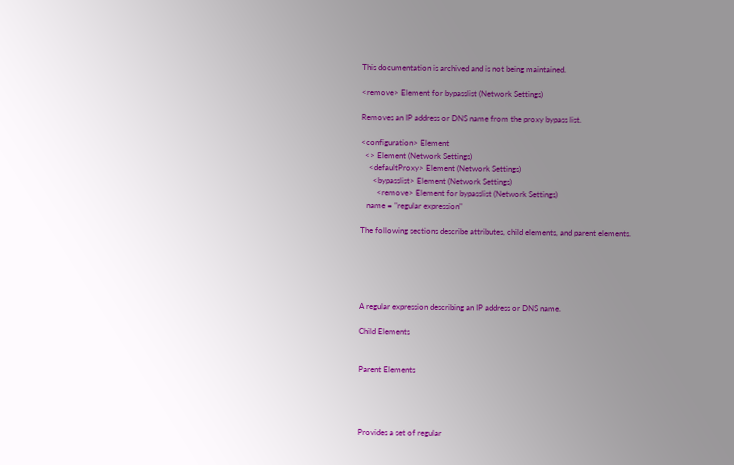This documentation is archived and is not being maintained.

<remove> Element for bypasslist (Network Settings)

Removes an IP address or DNS name from the proxy bypass list.

<configuration> Element
  <> Element (Network Settings)
    <defaultProxy> Element (Network Settings)
      <bypasslist> Element (Network Settings)
        <remove> Element for bypasslist (Network Settings)
   name = "regular expression"

The following sections describe attributes, child elements, and parent elements.





A regular expression describing an IP address or DNS name.

Child Elements


Parent Elements




Provides a set of regular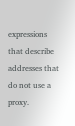expressions that describe addresses that do not use a proxy.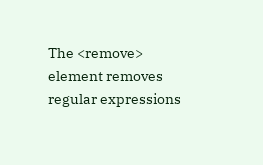The <remove> element removes regular expressions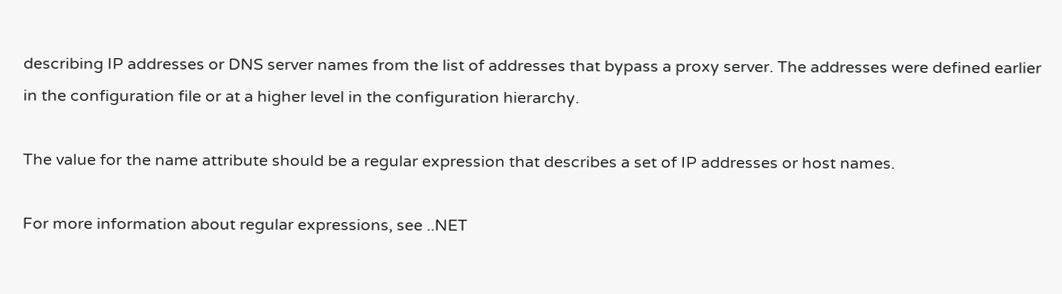describing IP addresses or DNS server names from the list of addresses that bypass a proxy server. The addresses were defined earlier in the configuration file or at a higher level in the configuration hierarchy.

The value for the name attribute should be a regular expression that describes a set of IP addresses or host names.

For more information about regular expressions, see ..NET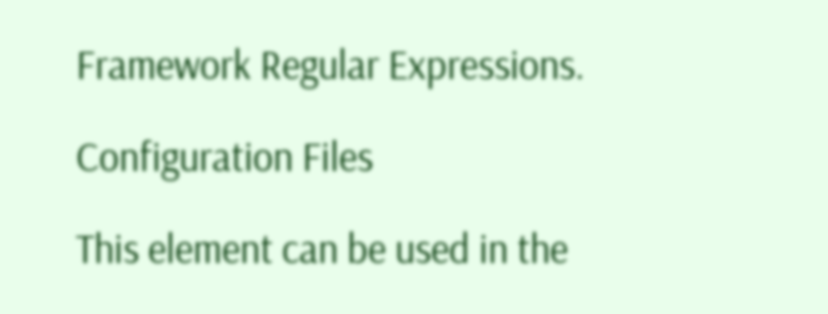Framework Regular Expressions.

Configuration Files

This element can be used in the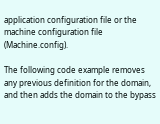application configuration file or the machine configuration file (Machine.config).

The following code example removes any previous definition for the domain, and then adds the domain to the bypass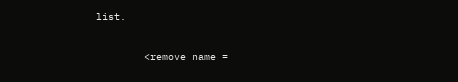list.

        <remove name =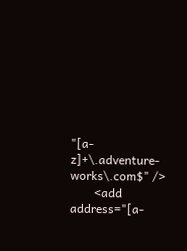"[a-z]+\.adventure-works\.com$" />
        <add address="[a-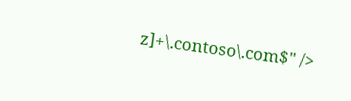z]+\.contoso\.com$" />